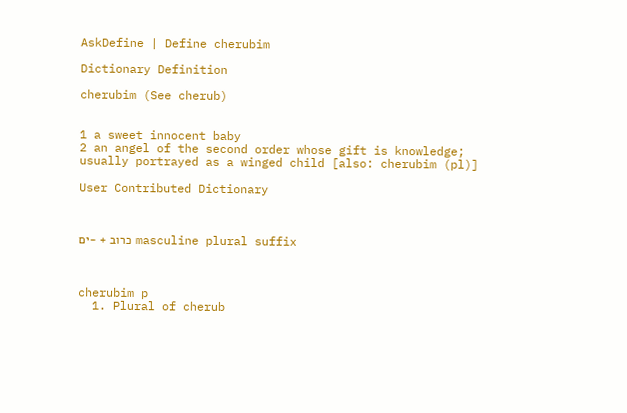AskDefine | Define cherubim

Dictionary Definition

cherubim (See cherub)


1 a sweet innocent baby
2 an angel of the second order whose gift is knowledge; usually portrayed as a winged child [also: cherubim (pl)]

User Contributed Dictionary



כרוב + -ים masculine plural suffix



cherubim p
  1. Plural of cherub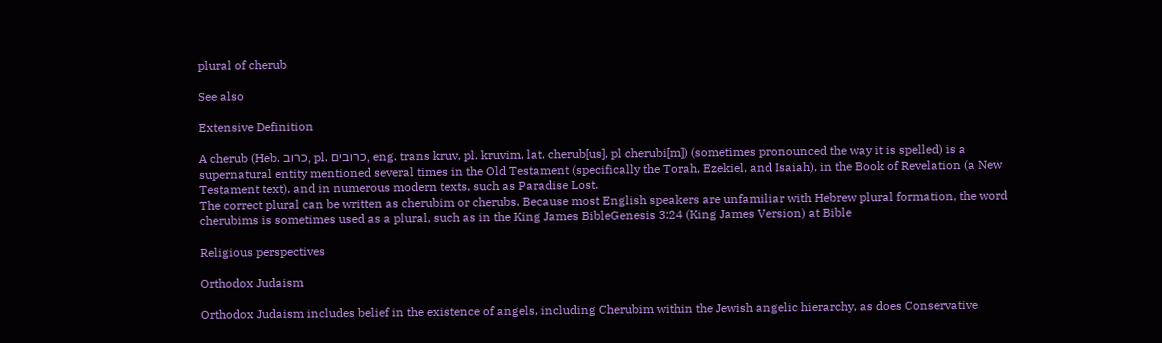plural of cherub

See also

Extensive Definition

A cherub (Heb. כרוב, pl. כרובים, eng. trans kruv, pl. kruvim, lat. cherub[us], pl cherubi[m]) (sometimes pronounced the way it is spelled) is a supernatural entity mentioned several times in the Old Testament (specifically the Torah, Ezekiel, and Isaiah), in the Book of Revelation (a New Testament text), and in numerous modern texts, such as Paradise Lost.
The correct plural can be written as cherubim or cherubs. Because most English speakers are unfamiliar with Hebrew plural formation, the word cherubims is sometimes used as a plural, such as in the King James BibleGenesis 3:24 (King James Version) at Bible

Religious perspectives

Orthodox Judaism

Orthodox Judaism includes belief in the existence of angels, including Cherubim within the Jewish angelic hierarchy, as does Conservative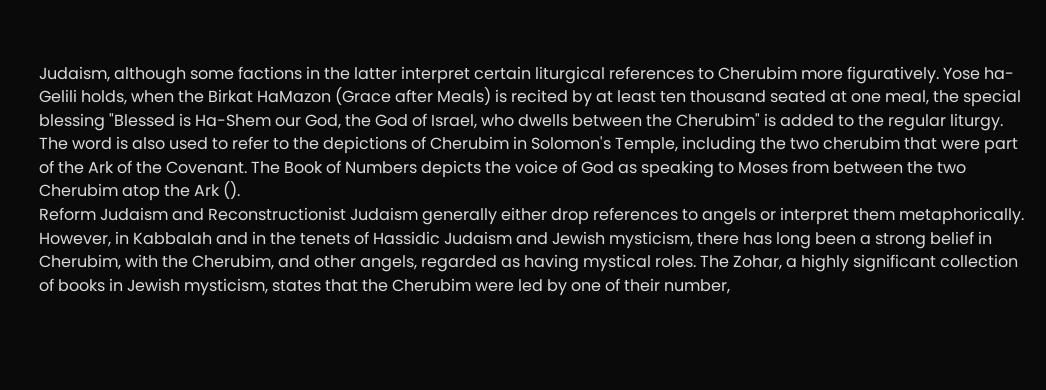Judaism, although some factions in the latter interpret certain liturgical references to Cherubim more figuratively. Yose ha-Gelili holds, when the Birkat HaMazon (Grace after Meals) is recited by at least ten thousand seated at one meal, the special blessing "Blessed is Ha-Shem our God, the God of Israel, who dwells between the Cherubim" is added to the regular liturgy.
The word is also used to refer to the depictions of Cherubim in Solomon's Temple, including the two cherubim that were part of the Ark of the Covenant. The Book of Numbers depicts the voice of God as speaking to Moses from between the two Cherubim atop the Ark ().
Reform Judaism and Reconstructionist Judaism generally either drop references to angels or interpret them metaphorically. However, in Kabbalah and in the tenets of Hassidic Judaism and Jewish mysticism, there has long been a strong belief in Cherubim, with the Cherubim, and other angels, regarded as having mystical roles. The Zohar, a highly significant collection of books in Jewish mysticism, states that the Cherubim were led by one of their number,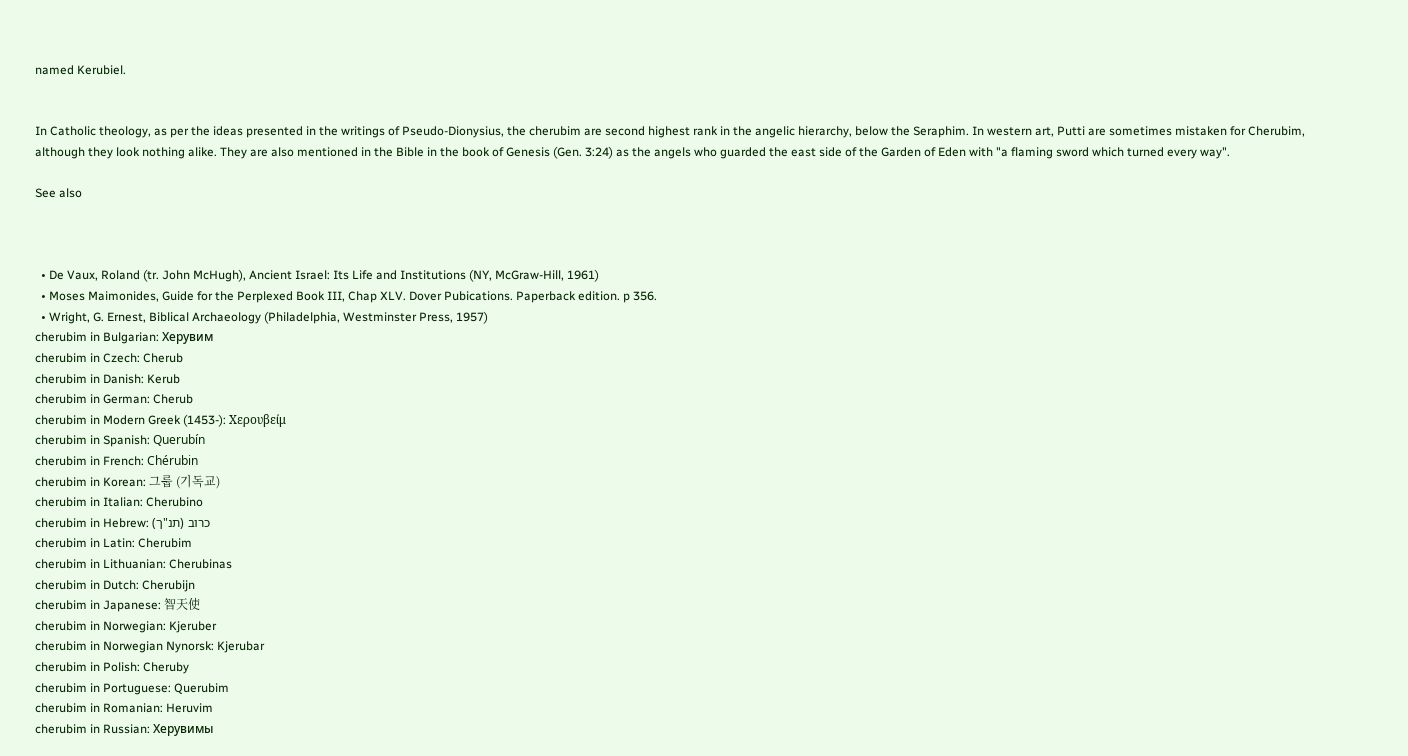named Kerubiel.


In Catholic theology, as per the ideas presented in the writings of Pseudo-Dionysius, the cherubim are second highest rank in the angelic hierarchy, below the Seraphim. In western art, Putti are sometimes mistaken for Cherubim, although they look nothing alike. They are also mentioned in the Bible in the book of Genesis (Gen. 3:24) as the angels who guarded the east side of the Garden of Eden with "a flaming sword which turned every way".

See also



  • De Vaux, Roland (tr. John McHugh), Ancient Israel: Its Life and Institutions (NY, McGraw-Hill, 1961)
  • Moses Maimonides, Guide for the Perplexed Book III, Chap XLV. Dover Pubications. Paperback edition. p 356.
  • Wright, G. Ernest, Biblical Archaeology (Philadelphia, Westminster Press, 1957)
cherubim in Bulgarian: Херувим
cherubim in Czech: Cherub
cherubim in Danish: Kerub
cherubim in German: Cherub
cherubim in Modern Greek (1453-): Χερουβείμ
cherubim in Spanish: Querubín
cherubim in French: Chérubin
cherubim in Korean: 그룹 (기독교)
cherubim in Italian: Cherubino
cherubim in Hebrew: כרוב (תנ"ך)
cherubim in Latin: Cherubim
cherubim in Lithuanian: Cherubinas
cherubim in Dutch: Cherubijn
cherubim in Japanese: 智天使
cherubim in Norwegian: Kjeruber
cherubim in Norwegian Nynorsk: Kjerubar
cherubim in Polish: Cheruby
cherubim in Portuguese: Querubim
cherubim in Romanian: Heruvim
cherubim in Russian: Херувимы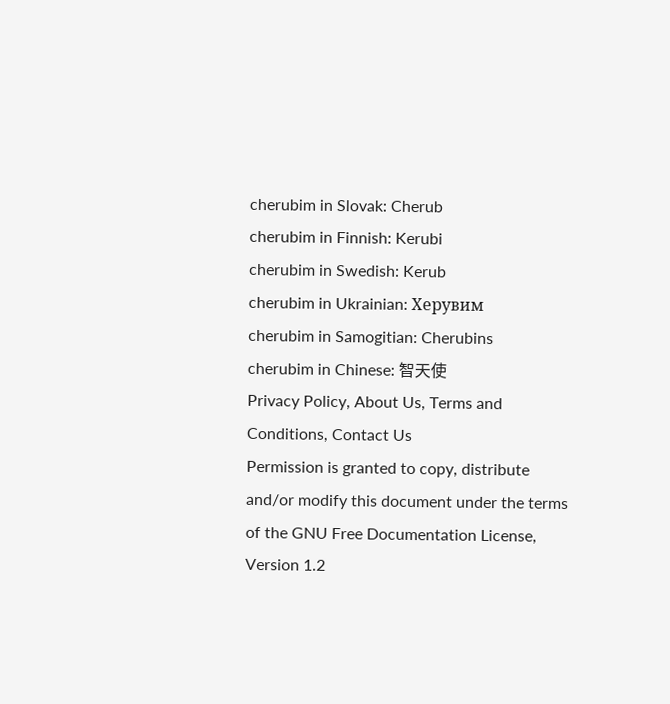cherubim in Slovak: Cherub
cherubim in Finnish: Kerubi
cherubim in Swedish: Kerub
cherubim in Ukrainian: Херувим
cherubim in Samogitian: Cherubins
cherubim in Chinese: 智天使
Privacy Policy, About Us, Terms and Conditions, Contact Us
Permission is granted to copy, distribute and/or modify this document under the terms of the GNU Free Documentation License, Version 1.2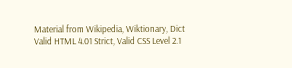Material from Wikipedia, Wiktionary, Dict
Valid HTML 4.01 Strict, Valid CSS Level 2.1